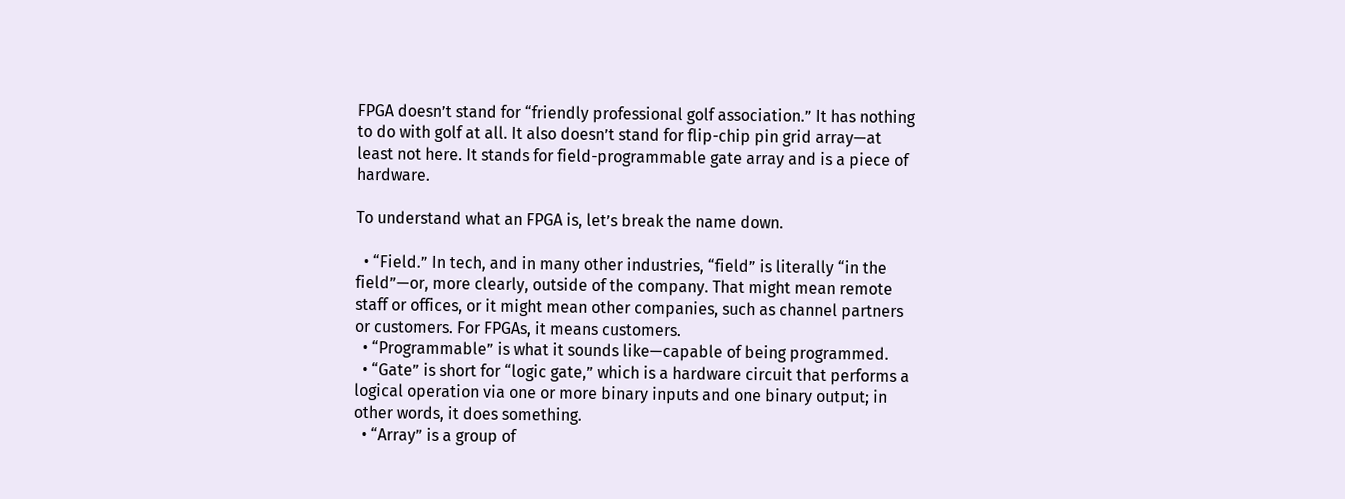FPGA doesn’t stand for “friendly professional golf association.” It has nothing to do with golf at all. It also doesn’t stand for flip-chip pin grid array—at least not here. It stands for field-programmable gate array and is a piece of hardware.

To understand what an FPGA is, let’s break the name down.

  • “Field.” In tech, and in many other industries, “field” is literally “in the field”—or, more clearly, outside of the company. That might mean remote staff or offices, or it might mean other companies, such as channel partners or customers. For FPGAs, it means customers.
  • “Programmable” is what it sounds like—capable of being programmed.
  • “Gate” is short for “logic gate,” which is a hardware circuit that performs a logical operation via one or more binary inputs and one binary output; in other words, it does something.
  • “Array” is a group of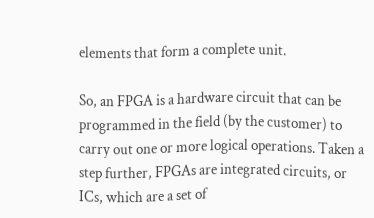elements that form a complete unit.

So, an FPGA is a hardware circuit that can be programmed in the field (by the customer) to carry out one or more logical operations. Taken a step further, FPGAs are integrated circuits, or ICs, which are a set of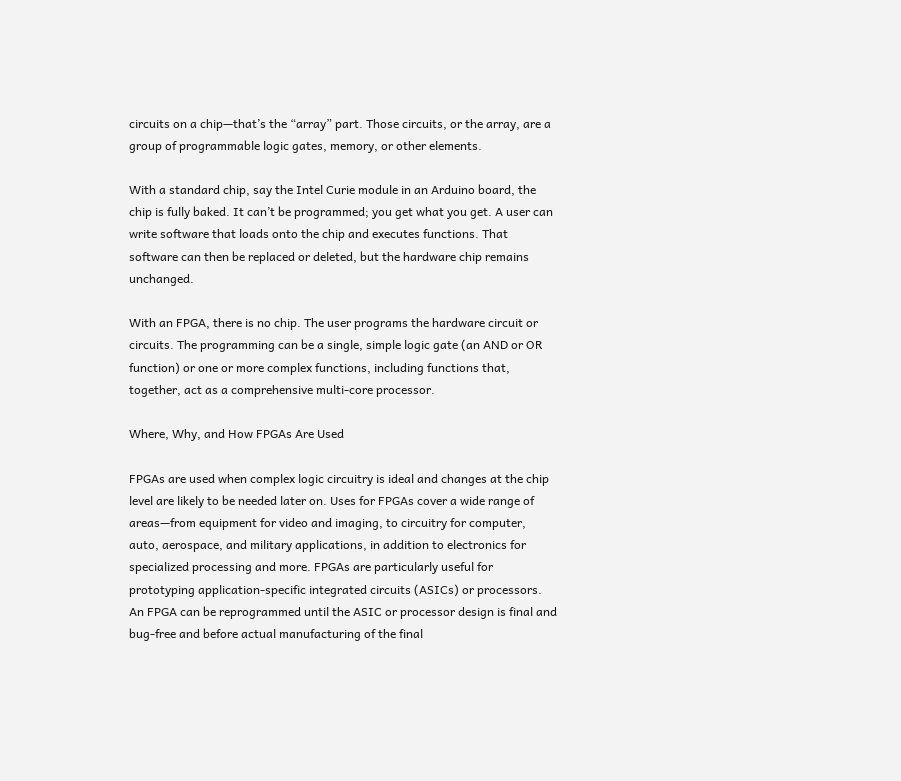circuits on a chip—that’s the “array” part. Those circuits, or the array, are a group of programmable logic gates, memory, or other elements.

With a standard chip, say the Intel Curie module in an Arduino board, the chip is fully baked. It can’t be programmed; you get what you get. A user can write software that loads onto the chip and executes functions. That software can then be replaced or deleted, but the hardware chip remains unchanged.

With an FPGA, there is no chip. The user programs the hardware circuit or circuits. The programming can be a single, simple logic gate (an AND or OR function) or one or more complex functions, including functions that, together, act as a comprehensive multi-core processor.

Where, Why, and How FPGAs Are Used

FPGAs are used when complex logic circuitry is ideal and changes at the chip level are likely to be needed later on. Uses for FPGAs cover a wide range of areas—from equipment for video and imaging, to circuitry for computer, auto, aerospace, and military applications, in addition to electronics for specialized processing and more. FPGAs are particularly useful for prototyping application-specific integrated circuits (ASICs) or processors. An FPGA can be reprogrammed until the ASIC or processor design is final and bug-free and before actual manufacturing of the final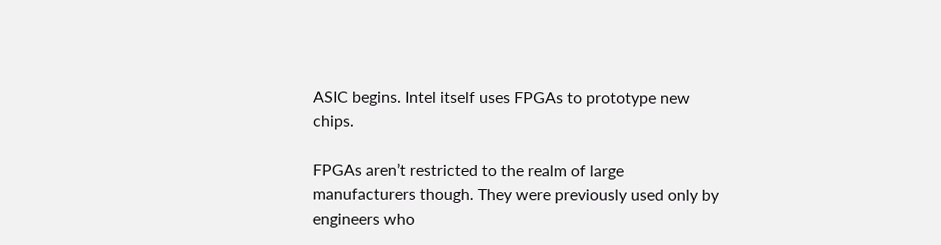ASIC begins. Intel itself uses FPGAs to prototype new chips.

FPGAs aren’t restricted to the realm of large manufacturers though. They were previously used only by engineers who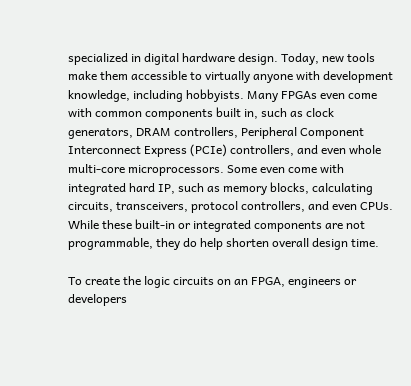specialized in digital hardware design. Today, new tools make them accessible to virtually anyone with development knowledge, including hobbyists. Many FPGAs even come with common components built in, such as clock generators, DRAM controllers, Peripheral Component Interconnect Express (PCIe) controllers, and even whole multi-core microprocessors. Some even come with integrated hard IP, such as memory blocks, calculating circuits, transceivers, protocol controllers, and even CPUs. While these built-in or integrated components are not programmable, they do help shorten overall design time.

To create the logic circuits on an FPGA, engineers or developers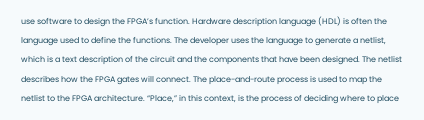use software to design the FPGA’s function. Hardware description language (HDL) is often the language used to define the functions. The developer uses the language to generate a netlist, which is a text description of the circuit and the components that have been designed. The netlist describes how the FPGA gates will connect. The place-and-route process is used to map the netlist to the FPGA architecture. “Place,” in this context, is the process of deciding where to place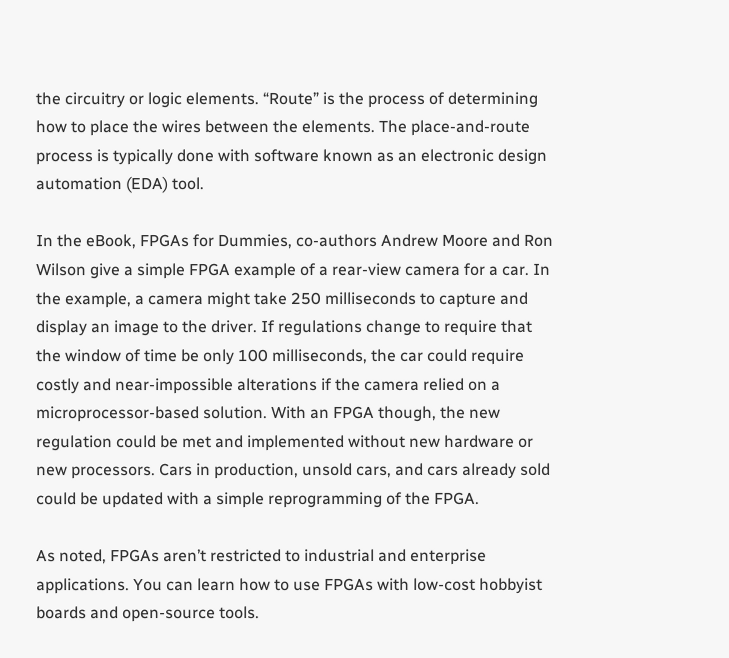the circuitry or logic elements. “Route” is the process of determining how to place the wires between the elements. The place-and-route process is typically done with software known as an electronic design automation (EDA) tool.

In the eBook, FPGAs for Dummies, co-authors Andrew Moore and Ron Wilson give a simple FPGA example of a rear-view camera for a car. In the example, a camera might take 250 milliseconds to capture and display an image to the driver. If regulations change to require that the window of time be only 100 milliseconds, the car could require costly and near-impossible alterations if the camera relied on a microprocessor-based solution. With an FPGA though, the new regulation could be met and implemented without new hardware or new processors. Cars in production, unsold cars, and cars already sold could be updated with a simple reprogramming of the FPGA.

As noted, FPGAs aren’t restricted to industrial and enterprise applications. You can learn how to use FPGAs with low-cost hobbyist boards and open-source tools.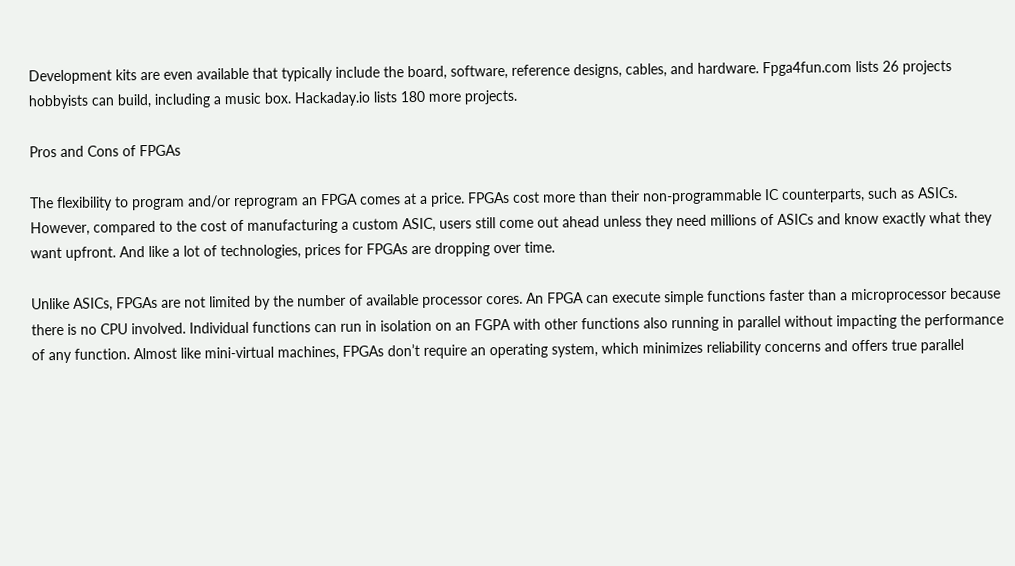Development kits are even available that typically include the board, software, reference designs, cables, and hardware. Fpga4fun.com lists 26 projects hobbyists can build, including a music box. Hackaday.io lists 180 more projects.

Pros and Cons of FPGAs

The flexibility to program and/or reprogram an FPGA comes at a price. FPGAs cost more than their non-programmable IC counterparts, such as ASICs. However, compared to the cost of manufacturing a custom ASIC, users still come out ahead unless they need millions of ASICs and know exactly what they want upfront. And like a lot of technologies, prices for FPGAs are dropping over time.

Unlike ASICs, FPGAs are not limited by the number of available processor cores. An FPGA can execute simple functions faster than a microprocessor because there is no CPU involved. Individual functions can run in isolation on an FGPA with other functions also running in parallel without impacting the performance of any function. Almost like mini-virtual machines, FPGAs don’t require an operating system, which minimizes reliability concerns and offers true parallel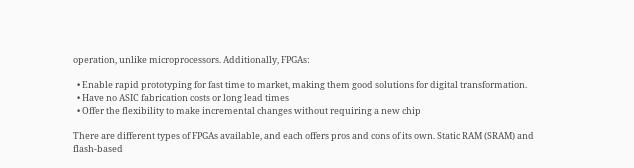operation, unlike microprocessors. Additionally, FPGAs:

  • Enable rapid prototyping for fast time to market, making them good solutions for digital transformation.
  • Have no ASIC fabrication costs or long lead times
  • Offer the flexibility to make incremental changes without requiring a new chip

There are different types of FPGAs available, and each offers pros and cons of its own. Static RAM (SRAM) and flash-based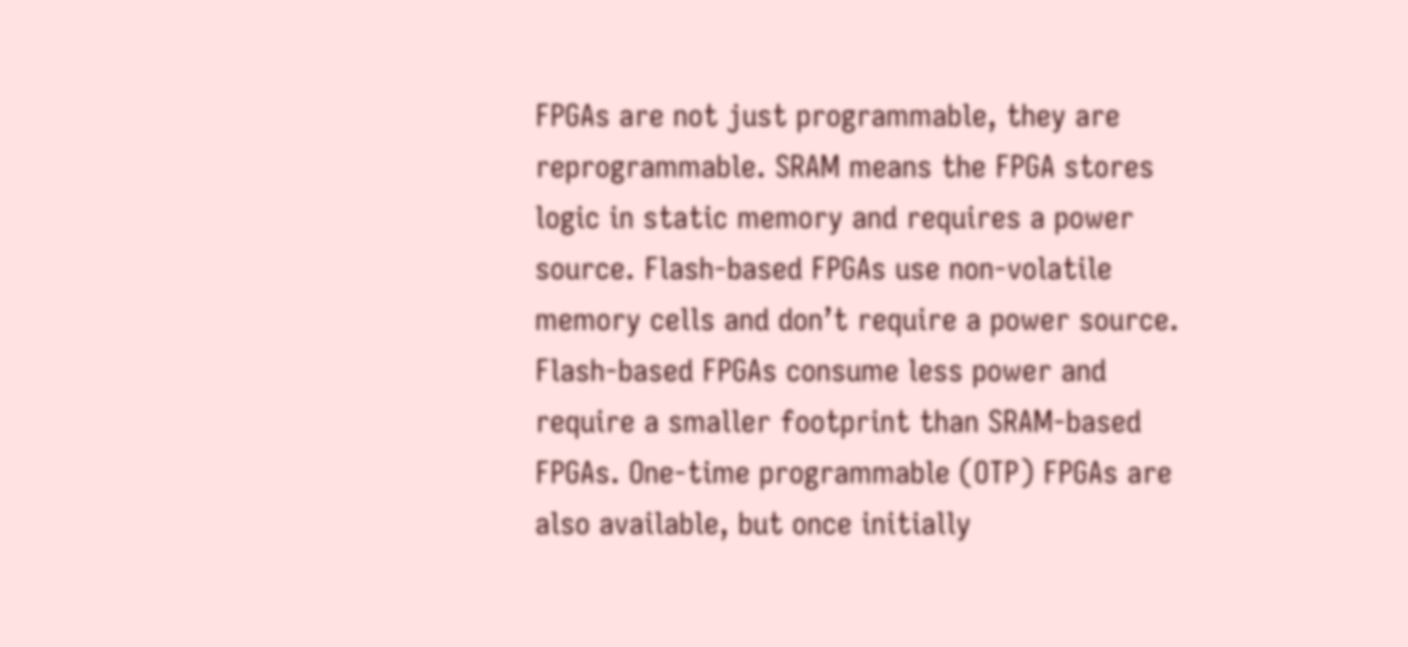FPGAs are not just programmable, they are reprogrammable. SRAM means the FPGA stores logic in static memory and requires a power source. Flash-based FPGAs use non-volatile memory cells and don’t require a power source. Flash-based FPGAs consume less power and require a smaller footprint than SRAM-based FPGAs. One-time programmable (OTP) FPGAs are also available, but once initially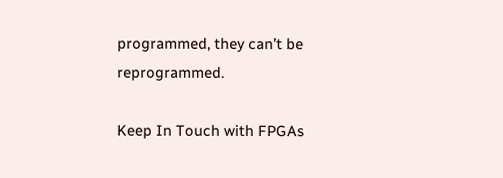programmed, they can’t be reprogrammed.

Keep In Touch with FPGAs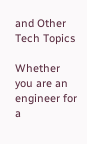and Other Tech Topics

Whether you are an engineer for a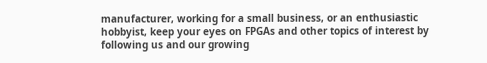manufacturer, working for a small business, or an enthusiastic hobbyist, keep your eyes on FPGAs and other topics of interest by following us and our growing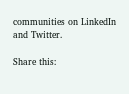communities on LinkedIn and Twitter.

Share this: